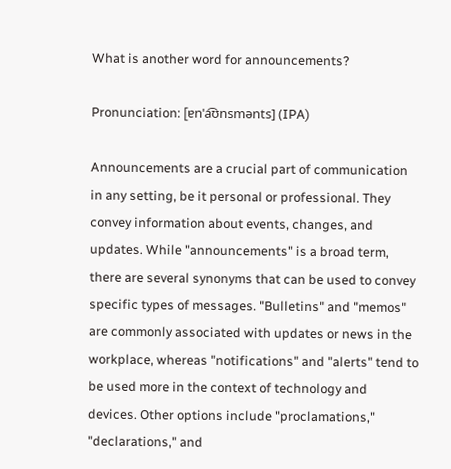What is another word for announcements?

Pronunciation: [ɐnˈa͡ʊnsmənts] (IPA)

Announcements are a crucial part of communication in any setting, be it personal or professional. They convey information about events, changes, and updates. While "announcements" is a broad term, there are several synonyms that can be used to convey specific types of messages. "Bulletins" and "memos" are commonly associated with updates or news in the workplace, whereas "notifications" and "alerts" tend to be used more in the context of technology and devices. Other options include "proclamations," "declarations," and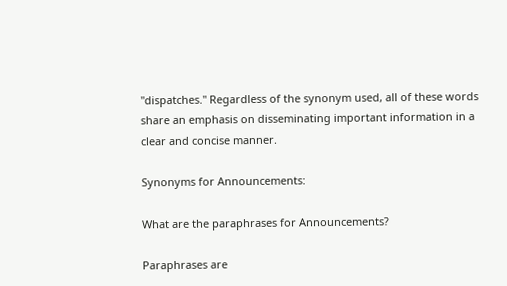"dispatches." Regardless of the synonym used, all of these words share an emphasis on disseminating important information in a clear and concise manner.

Synonyms for Announcements:

What are the paraphrases for Announcements?

Paraphrases are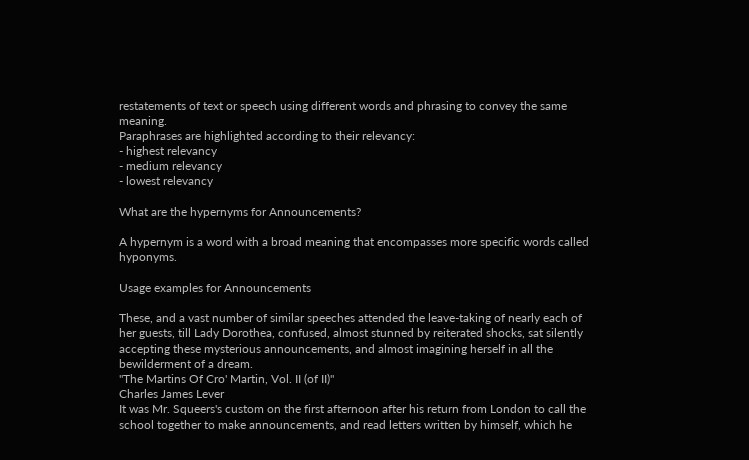restatements of text or speech using different words and phrasing to convey the same meaning.
Paraphrases are highlighted according to their relevancy:
- highest relevancy
- medium relevancy
- lowest relevancy

What are the hypernyms for Announcements?

A hypernym is a word with a broad meaning that encompasses more specific words called hyponyms.

Usage examples for Announcements

These, and a vast number of similar speeches attended the leave-taking of nearly each of her guests, till Lady Dorothea, confused, almost stunned by reiterated shocks, sat silently accepting these mysterious announcements, and almost imagining herself in all the bewilderment of a dream.
"The Martins Of Cro' Martin, Vol. II (of II)"
Charles James Lever
It was Mr. Squeers's custom on the first afternoon after his return from London to call the school together to make announcements, and read letters written by himself, which he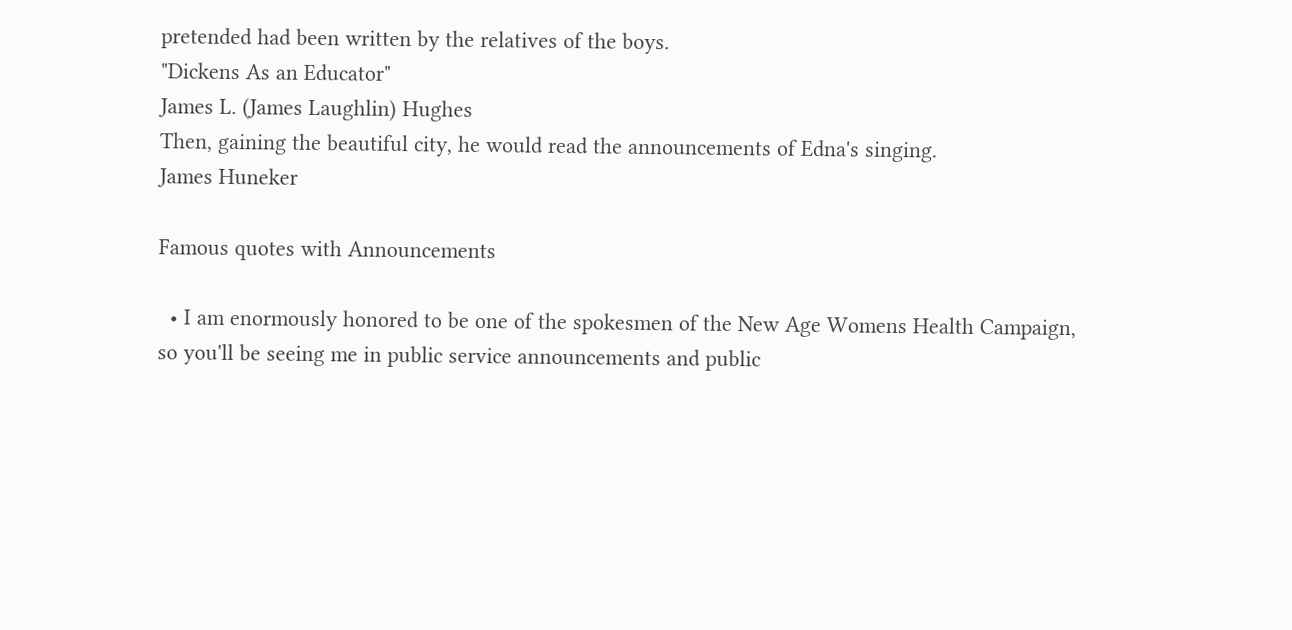pretended had been written by the relatives of the boys.
"Dickens As an Educator"
James L. (James Laughlin) Hughes
Then, gaining the beautiful city, he would read the announcements of Edna's singing.
James Huneker

Famous quotes with Announcements

  • I am enormously honored to be one of the spokesmen of the New Age Womens Health Campaign, so you'll be seeing me in public service announcements and public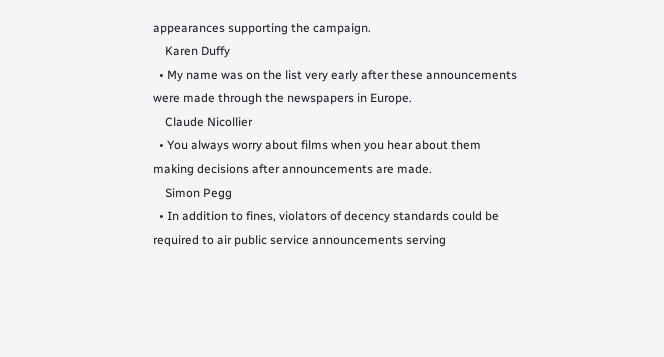appearances supporting the campaign.
    Karen Duffy
  • My name was on the list very early after these announcements were made through the newspapers in Europe.
    Claude Nicollier
  • You always worry about films when you hear about them making decisions after announcements are made.
    Simon Pegg
  • In addition to fines, violators of decency standards could be required to air public service announcements serving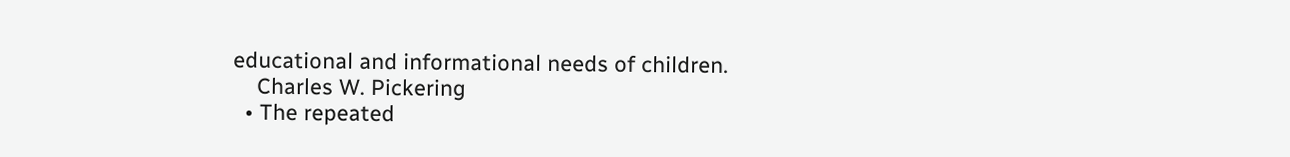educational and informational needs of children.
    Charles W. Pickering
  • The repeated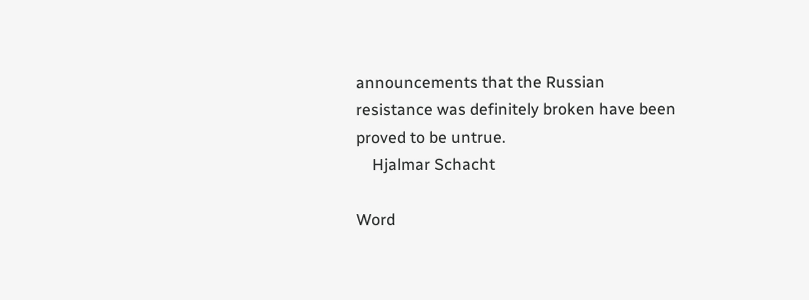announcements that the Russian resistance was definitely broken have been proved to be untrue.
    Hjalmar Schacht

Word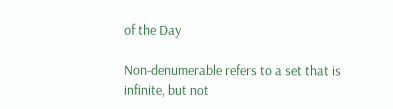of the Day

Non-denumerable refers to a set that is infinite, but not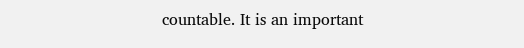countable. It is an important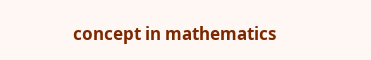concept in mathematics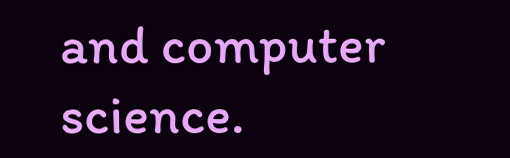and computer science.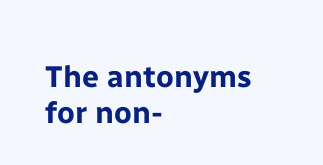The antonyms for non-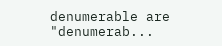denumerable are "denumerab...